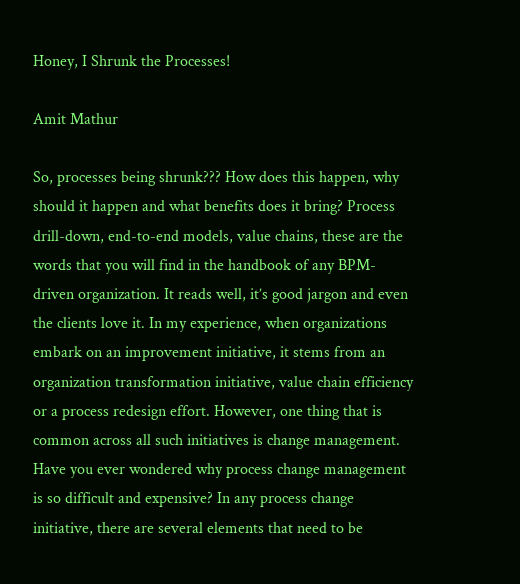Honey, I Shrunk the Processes!

Amit Mathur

So, processes being shrunk??? How does this happen, why should it happen and what benefits does it bring? Process drill-down, end-to-end models, value chains, these are the words that you will find in the handbook of any BPM-driven organization. It reads well, it’s good jargon and even the clients love it. In my experience, when organizations embark on an improvement initiative, it stems from an organization transformation initiative, value chain efficiency or a process redesign effort. However, one thing that is common across all such initiatives is change management.
Have you ever wondered why process change management is so difficult and expensive? In any process change initiative, there are several elements that need to be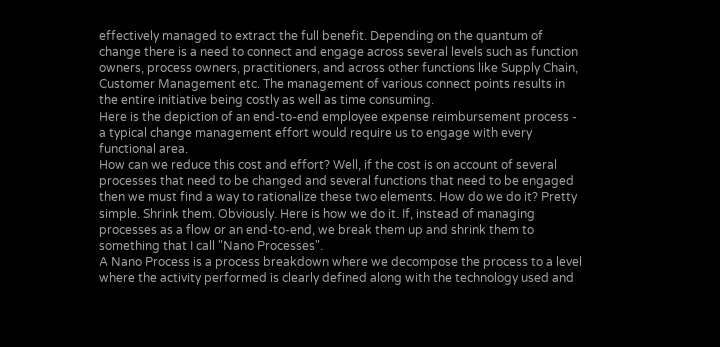effectively managed to extract the full benefit. Depending on the quantum of change there is a need to connect and engage across several levels such as function owners, process owners, practitioners, and across other functions like Supply Chain, Customer Management etc. The management of various connect points results in the entire initiative being costly as well as time consuming.
Here is the depiction of an end-to-end employee expense reimbursement process - a typical change management effort would require us to engage with every functional area.
How can we reduce this cost and effort? Well, if the cost is on account of several processes that need to be changed and several functions that need to be engaged then we must find a way to rationalize these two elements. How do we do it? Pretty simple. Shrink them. Obviously. Here is how we do it. If, instead of managing processes as a flow or an end-to-end, we break them up and shrink them to something that I call "Nano Processes".
A Nano Process is a process breakdown where we decompose the process to a level where the activity performed is clearly defined along with the technology used and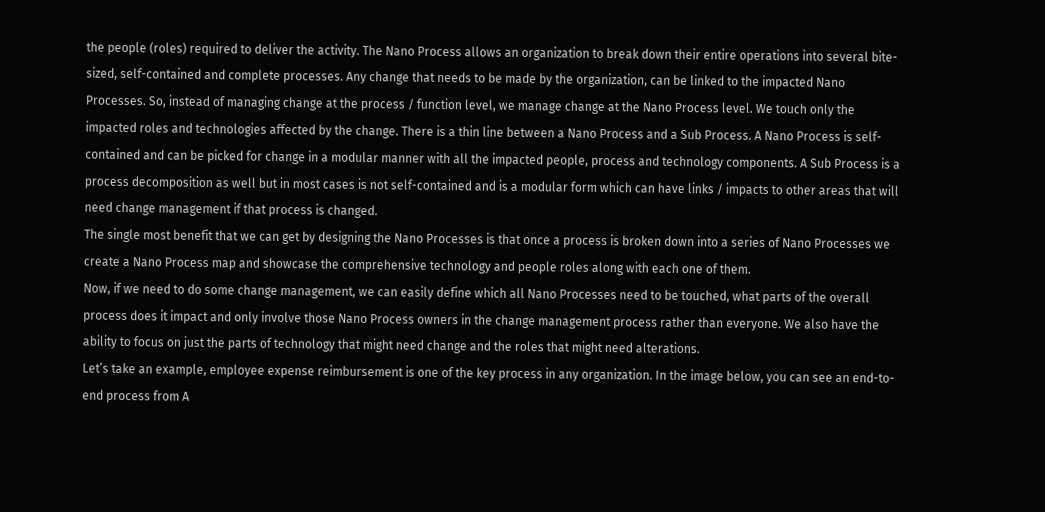the people (roles) required to deliver the activity. The Nano Process allows an organization to break down their entire operations into several bite-sized, self-contained and complete processes. Any change that needs to be made by the organization, can be linked to the impacted Nano Processes. So, instead of managing change at the process / function level, we manage change at the Nano Process level. We touch only the impacted roles and technologies affected by the change. There is a thin line between a Nano Process and a Sub Process. A Nano Process is self-contained and can be picked for change in a modular manner with all the impacted people, process and technology components. A Sub Process is a process decomposition as well but in most cases is not self-contained and is a modular form which can have links / impacts to other areas that will need change management if that process is changed.
The single most benefit that we can get by designing the Nano Processes is that once a process is broken down into a series of Nano Processes we create a Nano Process map and showcase the comprehensive technology and people roles along with each one of them.
Now, if we need to do some change management, we can easily define which all Nano Processes need to be touched, what parts of the overall process does it impact and only involve those Nano Process owners in the change management process rather than everyone. We also have the ability to focus on just the parts of technology that might need change and the roles that might need alterations.
Let’s take an example, employee expense reimbursement is one of the key process in any organization. In the image below, you can see an end-to-end process from A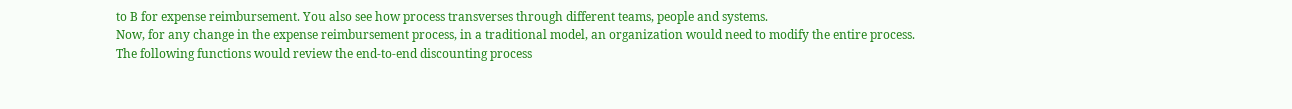to B for expense reimbursement. You also see how process transverses through different teams, people and systems.
Now, for any change in the expense reimbursement process, in a traditional model, an organization would need to modify the entire process.
The following functions would review the end-to-end discounting process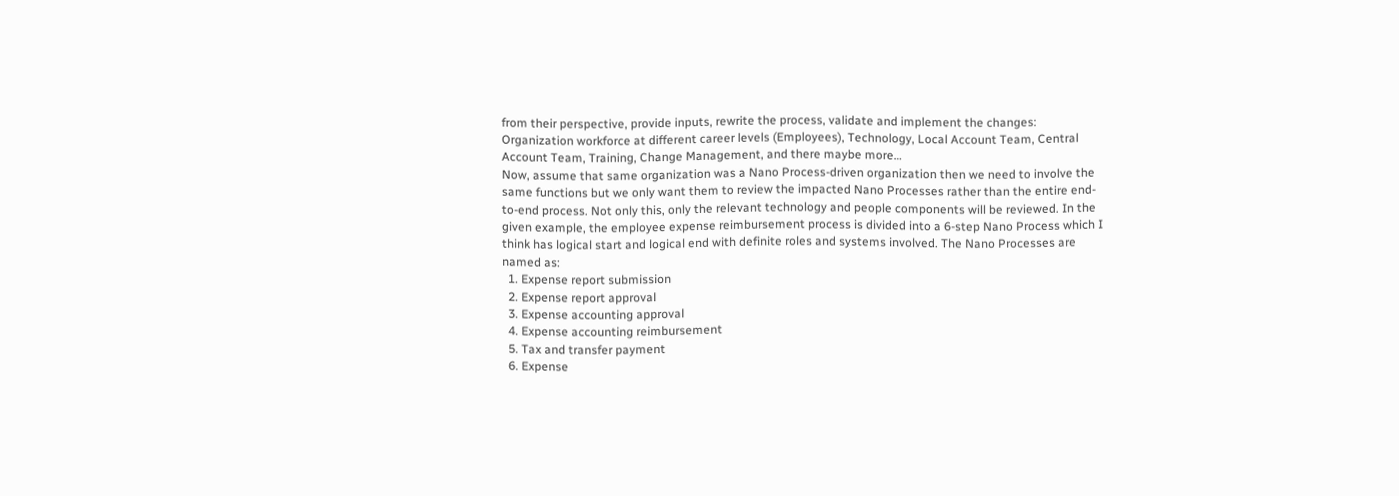from their perspective, provide inputs, rewrite the process, validate and implement the changes:
Organization workforce at different career levels (Employees), Technology, Local Account Team, Central Account Team, Training, Change Management, and there maybe more…
Now, assume that same organization was a Nano Process-driven organization then we need to involve the same functions but we only want them to review the impacted Nano Processes rather than the entire end-to-end process. Not only this, only the relevant technology and people components will be reviewed. In the given example, the employee expense reimbursement process is divided into a 6-step Nano Process which I think has logical start and logical end with definite roles and systems involved. The Nano Processes are named as:
  1. Expense report submission
  2. Expense report approval
  3. Expense accounting approval
  4. Expense accounting reimbursement
  5. Tax and transfer payment
  6. Expense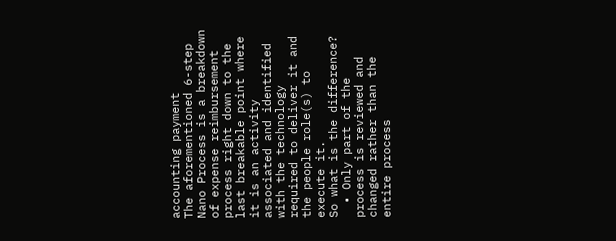accounting payment
The aforementioned 6-step Nano Process is a breakdown of expense reimbursement process right down to the last breakable point where it is an activity associated and identified with the technology required to deliver it and the people role(s) to execute it.
So what is the difference?
  • Only part of the process is reviewed and changed rather than the entire process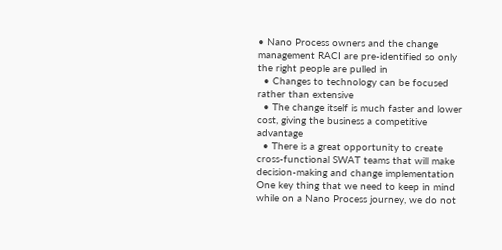• Nano Process owners and the change management RACI are pre-identified so only the right people are pulled in
  • Changes to technology can be focused rather than extensive
  • The change itself is much faster and lower cost, giving the business a competitive advantage
  • There is a great opportunity to create cross-functional SWAT teams that will make decision-making and change implementation
One key thing that we need to keep in mind while on a Nano Process journey, we do not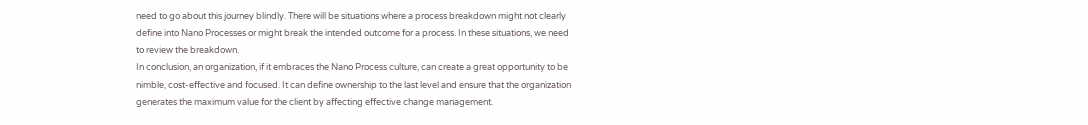need to go about this journey blindly. There will be situations where a process breakdown might not clearly define into Nano Processes or might break the intended outcome for a process. In these situations, we need to review the breakdown.
In conclusion, an organization, if it embraces the Nano Process culture, can create a great opportunity to be nimble, cost-effective and focused. It can define ownership to the last level and ensure that the organization generates the maximum value for the client by affecting effective change management.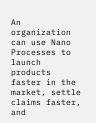An organization can use Nano Processes to launch products faster in the market, settle claims faster, and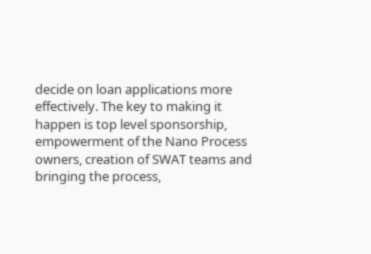decide on loan applications more effectively. The key to making it happen is top level sponsorship, empowerment of the Nano Process owners, creation of SWAT teams and bringing the process,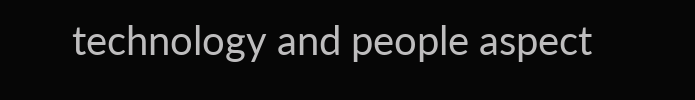technology and people aspect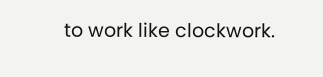to work like clockwork.